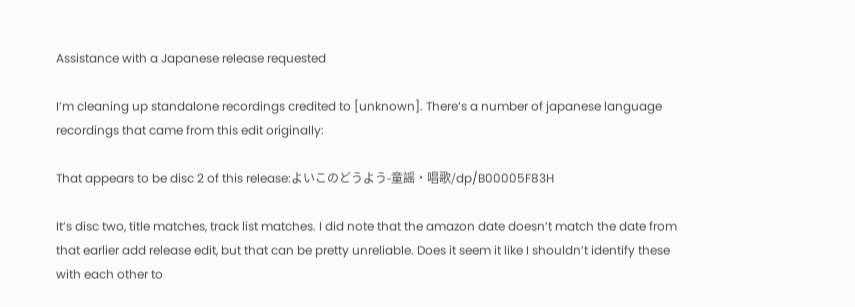Assistance with a Japanese release requested

I’m cleaning up standalone recordings credited to [unknown]. There’s a number of japanese language recordings that came from this edit originally:

That appears to be disc 2 of this release:よいこのどうよう-童謡・唱歌/dp/B00005F83H

It’s disc two, title matches, track list matches. I did note that the amazon date doesn’t match the date from that earlier add release edit, but that can be pretty unreliable. Does it seem it like I shouldn’t identify these with each other to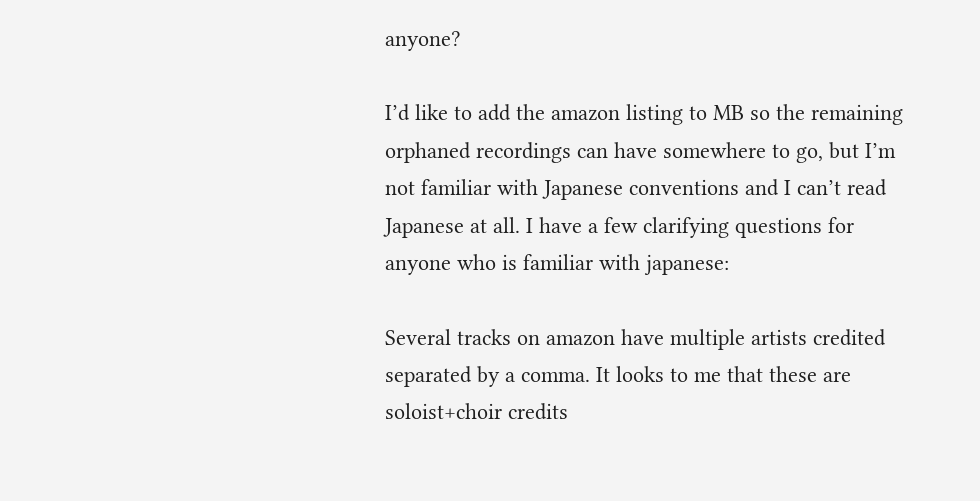anyone?

I’d like to add the amazon listing to MB so the remaining orphaned recordings can have somewhere to go, but I’m not familiar with Japanese conventions and I can’t read Japanese at all. I have a few clarifying questions for anyone who is familiar with japanese:

Several tracks on amazon have multiple artists credited separated by a comma. It looks to me that these are soloist+choir credits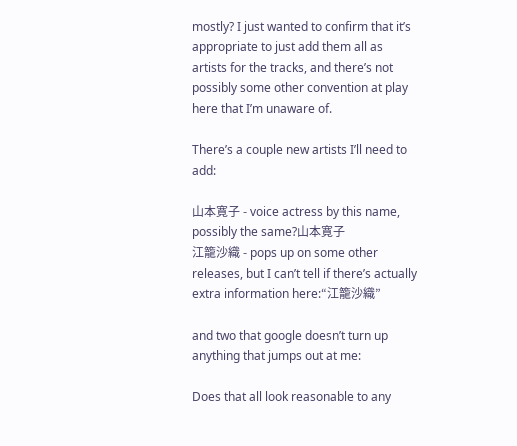mostly? I just wanted to confirm that it’s appropriate to just add them all as artists for the tracks, and there’s not possibly some other convention at play here that I’m unaware of.

There’s a couple new artists I’ll need to add:

山本寛子 - voice actress by this name, possibly the same?山本寛子
江籠沙織 - pops up on some other releases, but I can’t tell if there’s actually extra information here:“江籠沙織”

and two that google doesn’t turn up anything that jumps out at me:

Does that all look reasonable to any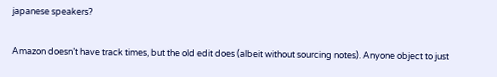japanese speakers?

Amazon doesn’t have track times, but the old edit does (albeit without sourcing notes). Anyone object to just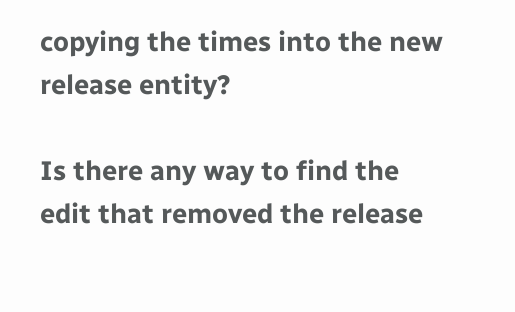copying the times into the new release entity?

Is there any way to find the edit that removed the release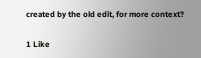created by the old edit, for more context?

1 Like